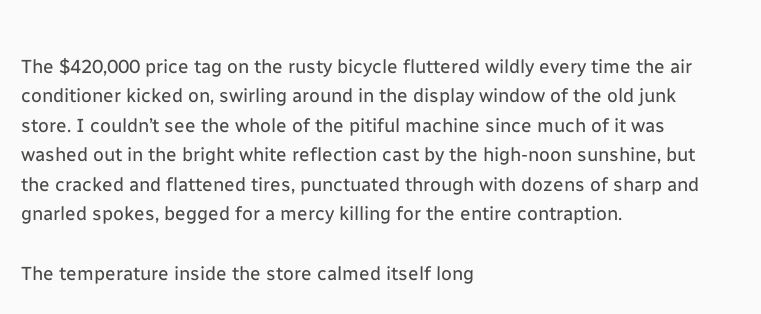The $420,000 price tag on the rusty bicycle fluttered wildly every time the air conditioner kicked on, swirling around in the display window of the old junk store. I couldn’t see the whole of the pitiful machine since much of it was washed out in the bright white reflection cast by the high-noon sunshine, but the cracked and flattened tires, punctuated through with dozens of sharp and gnarled spokes, begged for a mercy killing for the entire contraption.

The temperature inside the store calmed itself long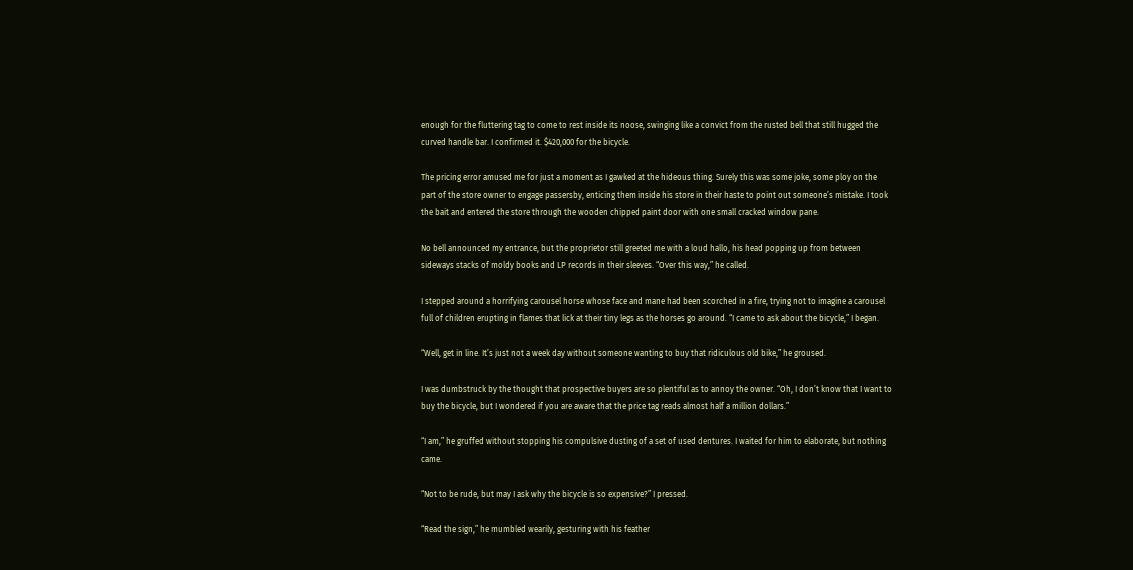enough for the fluttering tag to come to rest inside its noose, swinging like a convict from the rusted bell that still hugged the curved handle bar. I confirmed it. $420,000 for the bicycle.

The pricing error amused me for just a moment as I gawked at the hideous thing. Surely this was some joke, some ploy on the part of the store owner to engage passersby, enticing them inside his store in their haste to point out someone’s mistake. I took the bait and entered the store through the wooden chipped paint door with one small cracked window pane.

No bell announced my entrance, but the proprietor still greeted me with a loud hallo, his head popping up from between sideways stacks of moldy books and LP records in their sleeves. “Over this way,” he called.

I stepped around a horrifying carousel horse whose face and mane had been scorched in a fire, trying not to imagine a carousel full of children erupting in flames that lick at their tiny legs as the horses go around. “I came to ask about the bicycle,” I began.

“Well, get in line. It’s just not a week day without someone wanting to buy that ridiculous old bike,” he groused.

I was dumbstruck by the thought that prospective buyers are so plentiful as to annoy the owner. “Oh, I don’t know that I want to buy the bicycle, but I wondered if you are aware that the price tag reads almost half a million dollars.”

“I am,” he gruffed without stopping his compulsive dusting of a set of used dentures. I waited for him to elaborate, but nothing came.

“Not to be rude, but may I ask why the bicycle is so expensive?” I pressed.

“Read the sign,” he mumbled wearily, gesturing with his feather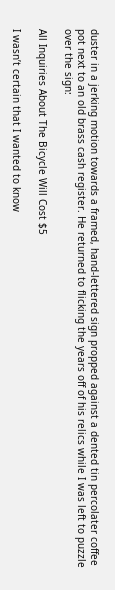duster in a jerking motion towards a framed, hand-lettered sign propped against a dented tin percolater coffee pot next to an old brass cash register. He returned to flicking the years off of his relics while I was left to puzzle over the sign:

All Inquiries About The Bicycle Will Cost $5

I wasn’t certain that I wanted to know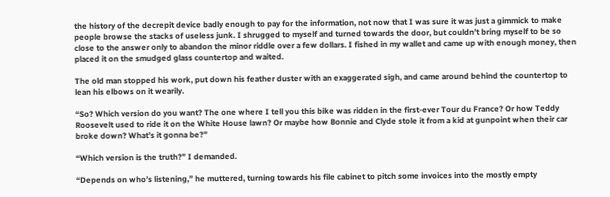the history of the decrepit device badly enough to pay for the information, not now that I was sure it was just a gimmick to make people browse the stacks of useless junk. I shrugged to myself and turned towards the door, but couldn’t bring myself to be so close to the answer only to abandon the minor riddle over a few dollars. I fished in my wallet and came up with enough money, then placed it on the smudged glass countertop and waited.

The old man stopped his work, put down his feather duster with an exaggerated sigh, and came around behind the countertop to lean his elbows on it wearily.

“So? Which version do you want? The one where I tell you this bike was ridden in the first-ever Tour du France? Or how Teddy Roosevelt used to ride it on the White House lawn? Or maybe how Bonnie and Clyde stole it from a kid at gunpoint when their car broke down? What’s it gonna be?”

“Which version is the truth?” I demanded.

“Depends on who’s listening,” he muttered, turning towards his file cabinet to pitch some invoices into the mostly empty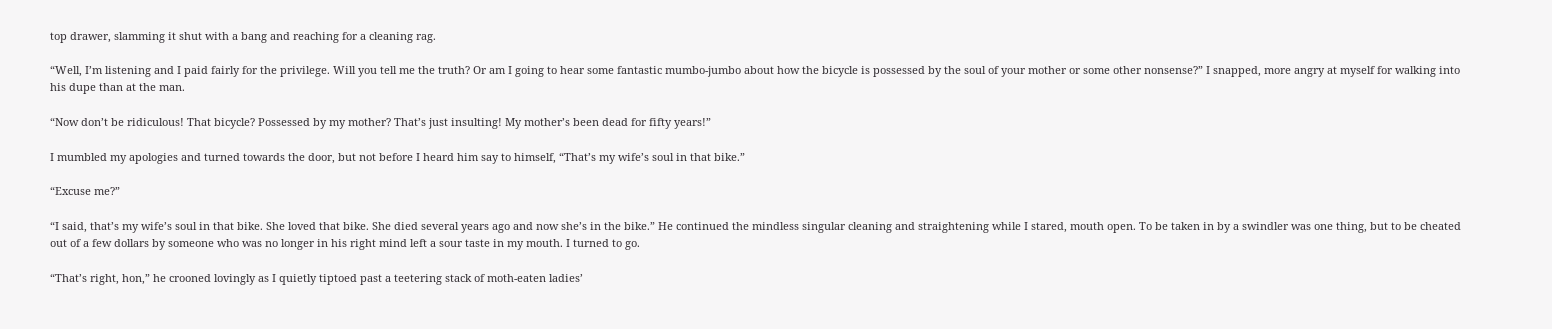top drawer, slamming it shut with a bang and reaching for a cleaning rag.

“Well, I’m listening and I paid fairly for the privilege. Will you tell me the truth? Or am I going to hear some fantastic mumbo-jumbo about how the bicycle is possessed by the soul of your mother or some other nonsense?” I snapped, more angry at myself for walking into his dupe than at the man.

“Now don’t be ridiculous! That bicycle? Possessed by my mother? That’s just insulting! My mother’s been dead for fifty years!”

I mumbled my apologies and turned towards the door, but not before I heard him say to himself, “That’s my wife’s soul in that bike.”

“Excuse me?”

“I said, that’s my wife’s soul in that bike. She loved that bike. She died several years ago and now she’s in the bike.” He continued the mindless singular cleaning and straightening while I stared, mouth open. To be taken in by a swindler was one thing, but to be cheated out of a few dollars by someone who was no longer in his right mind left a sour taste in my mouth. I turned to go.

“That’s right, hon,” he crooned lovingly as I quietly tiptoed past a teetering stack of moth-eaten ladies’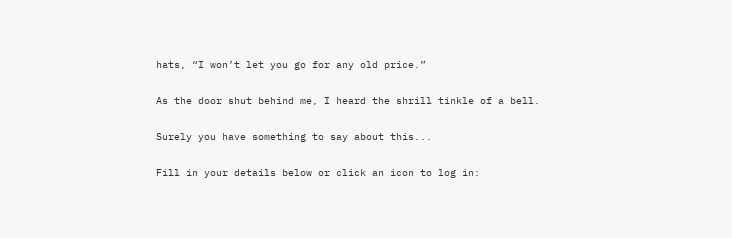hats, “I won’t let you go for any old price.”

As the door shut behind me, I heard the shrill tinkle of a bell.

Surely you have something to say about this...

Fill in your details below or click an icon to log in: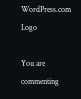WordPress.com Logo

You are commenting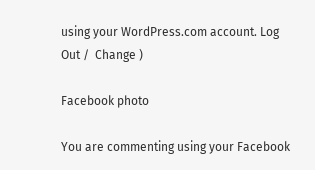using your WordPress.com account. Log Out /  Change )

Facebook photo

You are commenting using your Facebook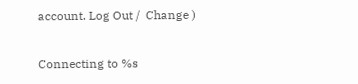account. Log Out /  Change )

Connecting to %s